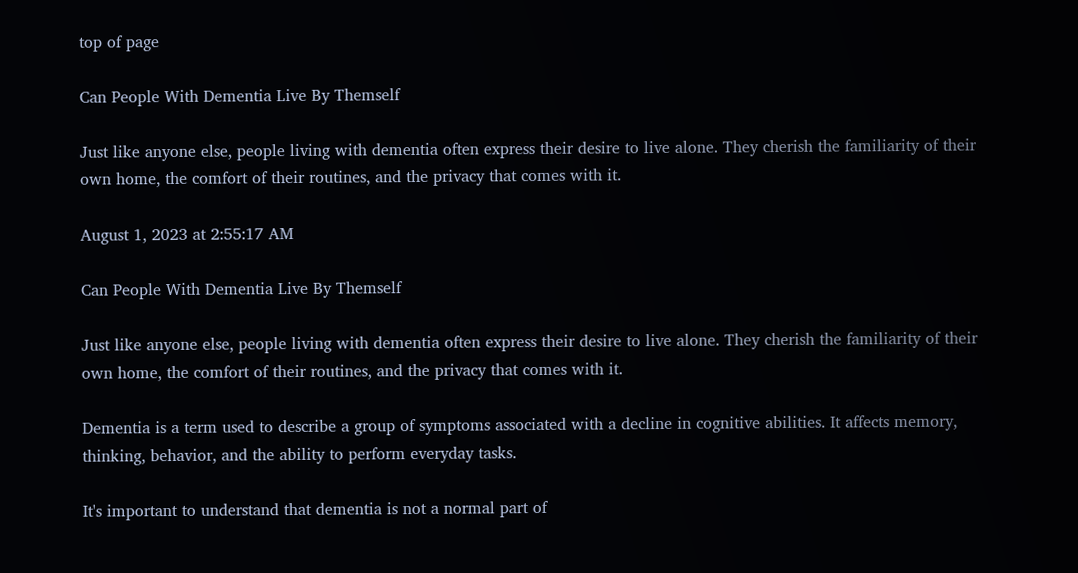top of page

Can People With Dementia Live By Themself

Just like anyone else, people living with dementia often express their desire to live alone. They cherish the familiarity of their own home, the comfort of their routines, and the privacy that comes with it.

August 1, 2023 at 2:55:17 AM

Can People With Dementia Live By Themself

Just like anyone else, people living with dementia often express their desire to live alone. They cherish the familiarity of their own home, the comfort of their routines, and the privacy that comes with it.

Dementia is a term used to describe a group of symptoms associated with a decline in cognitive abilities. It affects memory, thinking, behavior, and the ability to perform everyday tasks.

It's important to understand that dementia is not a normal part of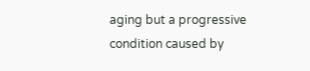aging but a progressive condition caused by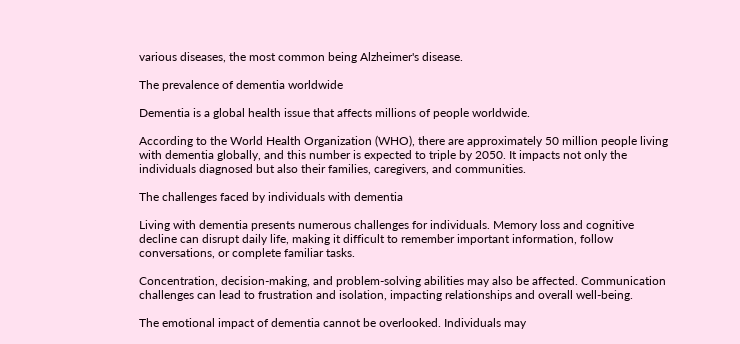various diseases, the most common being Alzheimer's disease.

The prevalence of dementia worldwide

Dementia is a global health issue that affects millions of people worldwide.

According to the World Health Organization (WHO), there are approximately 50 million people living with dementia globally, and this number is expected to triple by 2050. It impacts not only the individuals diagnosed but also their families, caregivers, and communities.

The challenges faced by individuals with dementia

Living with dementia presents numerous challenges for individuals. Memory loss and cognitive decline can disrupt daily life, making it difficult to remember important information, follow conversations, or complete familiar tasks.

Concentration, decision-making, and problem-solving abilities may also be affected. Communication challenges can lead to frustration and isolation, impacting relationships and overall well-being.

The emotional impact of dementia cannot be overlooked. Individuals may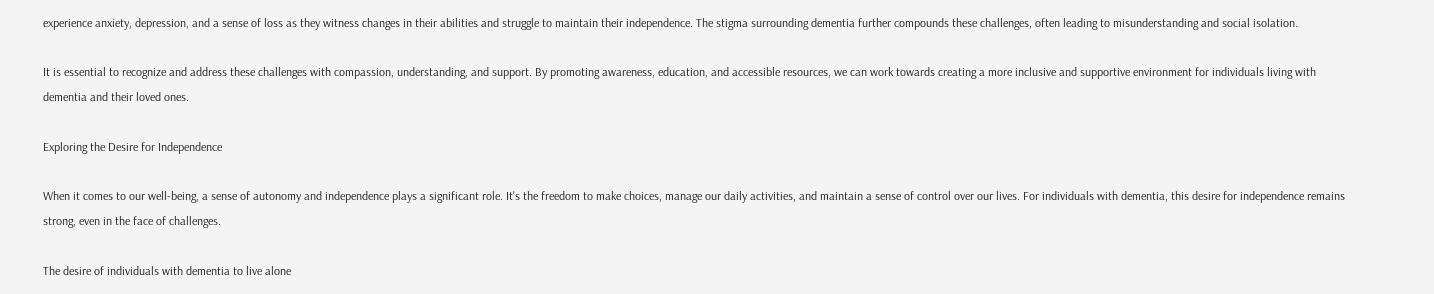experience anxiety, depression, and a sense of loss as they witness changes in their abilities and struggle to maintain their independence. The stigma surrounding dementia further compounds these challenges, often leading to misunderstanding and social isolation.

It is essential to recognize and address these challenges with compassion, understanding, and support. By promoting awareness, education, and accessible resources, we can work towards creating a more inclusive and supportive environment for individuals living with dementia and their loved ones.

Exploring the Desire for Independence

When it comes to our well-being, a sense of autonomy and independence plays a significant role. It's the freedom to make choices, manage our daily activities, and maintain a sense of control over our lives. For individuals with dementia, this desire for independence remains strong, even in the face of challenges.

The desire of individuals with dementia to live alone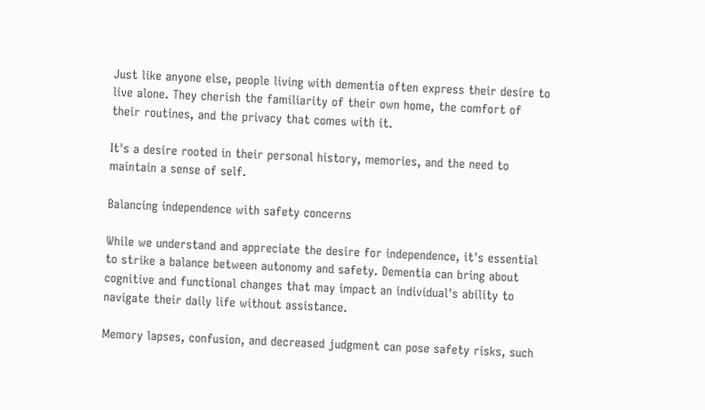Just like anyone else, people living with dementia often express their desire to live alone. They cherish the familiarity of their own home, the comfort of their routines, and the privacy that comes with it.

It's a desire rooted in their personal history, memories, and the need to maintain a sense of self.

Balancing independence with safety concerns

While we understand and appreciate the desire for independence, it's essential to strike a balance between autonomy and safety. Dementia can bring about cognitive and functional changes that may impact an individual's ability to navigate their daily life without assistance.

Memory lapses, confusion, and decreased judgment can pose safety risks, such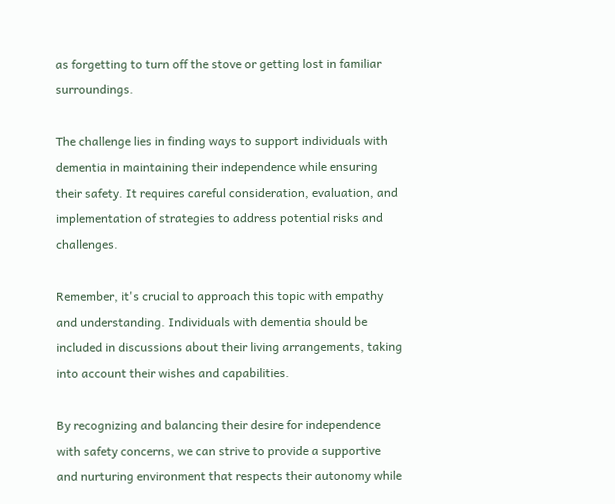as forgetting to turn off the stove or getting lost in familiar surroundings.

The challenge lies in finding ways to support individuals with dementia in maintaining their independence while ensuring their safety. It requires careful consideration, evaluation, and implementation of strategies to address potential risks and challenges.

Remember, it's crucial to approach this topic with empathy and understanding. Individuals with dementia should be included in discussions about their living arrangements, taking into account their wishes and capabilities.

By recognizing and balancing their desire for independence with safety concerns, we can strive to provide a supportive and nurturing environment that respects their autonomy while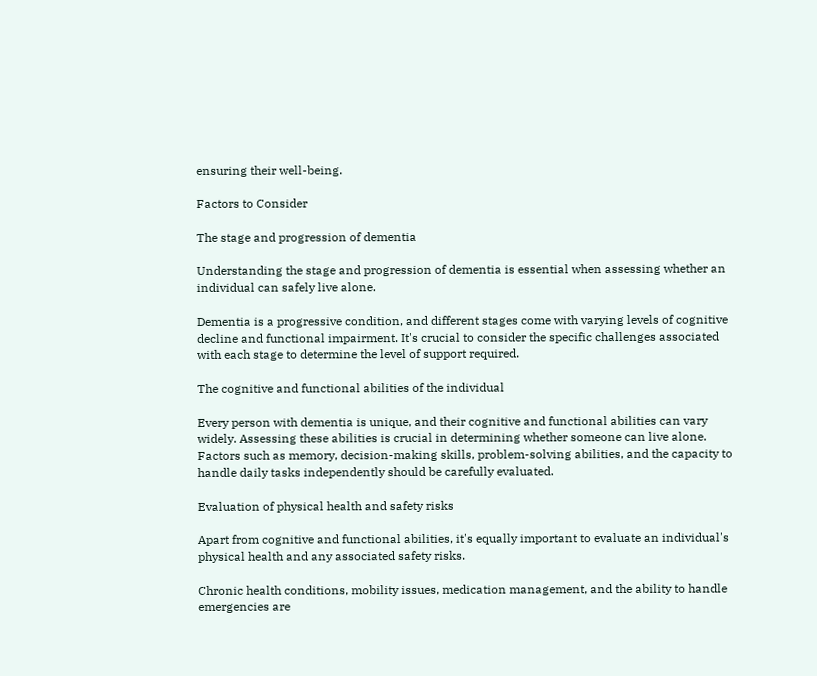ensuring their well-being.

Factors to Consider

The stage and progression of dementia

Understanding the stage and progression of dementia is essential when assessing whether an individual can safely live alone.

Dementia is a progressive condition, and different stages come with varying levels of cognitive decline and functional impairment. It's crucial to consider the specific challenges associated with each stage to determine the level of support required.

The cognitive and functional abilities of the individual

Every person with dementia is unique, and their cognitive and functional abilities can vary widely. Assessing these abilities is crucial in determining whether someone can live alone. Factors such as memory, decision-making skills, problem-solving abilities, and the capacity to handle daily tasks independently should be carefully evaluated.

Evaluation of physical health and safety risks

Apart from cognitive and functional abilities, it's equally important to evaluate an individual's physical health and any associated safety risks.

Chronic health conditions, mobility issues, medication management, and the ability to handle emergencies are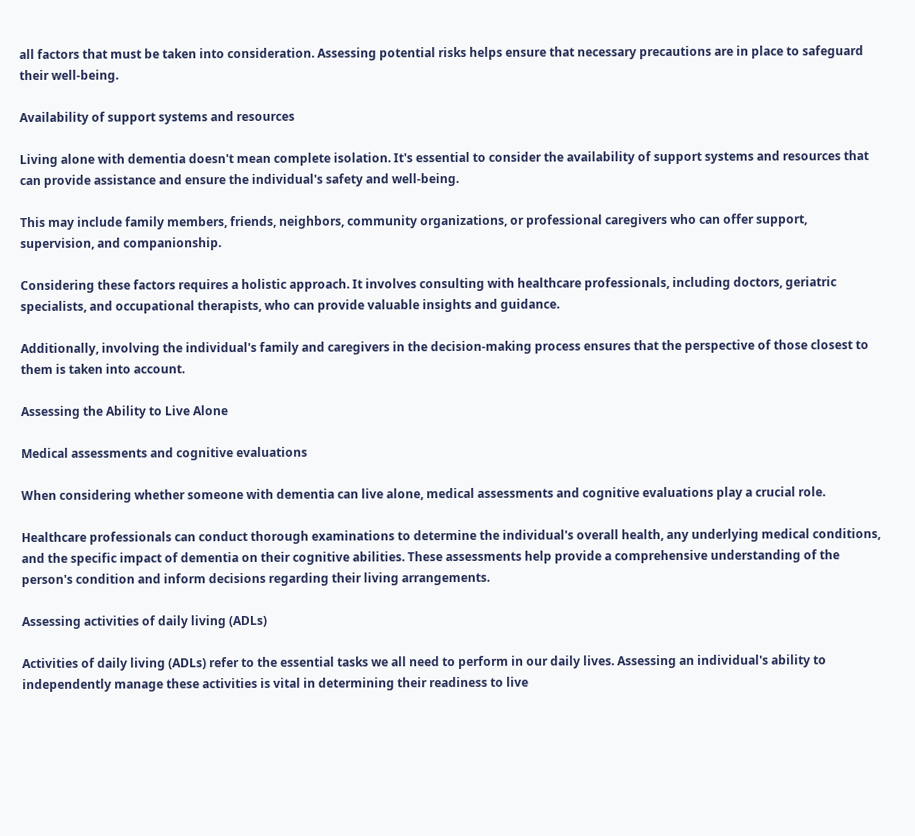all factors that must be taken into consideration. Assessing potential risks helps ensure that necessary precautions are in place to safeguard their well-being.

Availability of support systems and resources

Living alone with dementia doesn't mean complete isolation. It's essential to consider the availability of support systems and resources that can provide assistance and ensure the individual's safety and well-being.

This may include family members, friends, neighbors, community organizations, or professional caregivers who can offer support, supervision, and companionship.

Considering these factors requires a holistic approach. It involves consulting with healthcare professionals, including doctors, geriatric specialists, and occupational therapists, who can provide valuable insights and guidance.

Additionally, involving the individual's family and caregivers in the decision-making process ensures that the perspective of those closest to them is taken into account.

Assessing the Ability to Live Alone

Medical assessments and cognitive evaluations

When considering whether someone with dementia can live alone, medical assessments and cognitive evaluations play a crucial role.

Healthcare professionals can conduct thorough examinations to determine the individual's overall health, any underlying medical conditions, and the specific impact of dementia on their cognitive abilities. These assessments help provide a comprehensive understanding of the person's condition and inform decisions regarding their living arrangements.

Assessing activities of daily living (ADLs)

Activities of daily living (ADLs) refer to the essential tasks we all need to perform in our daily lives. Assessing an individual's ability to independently manage these activities is vital in determining their readiness to live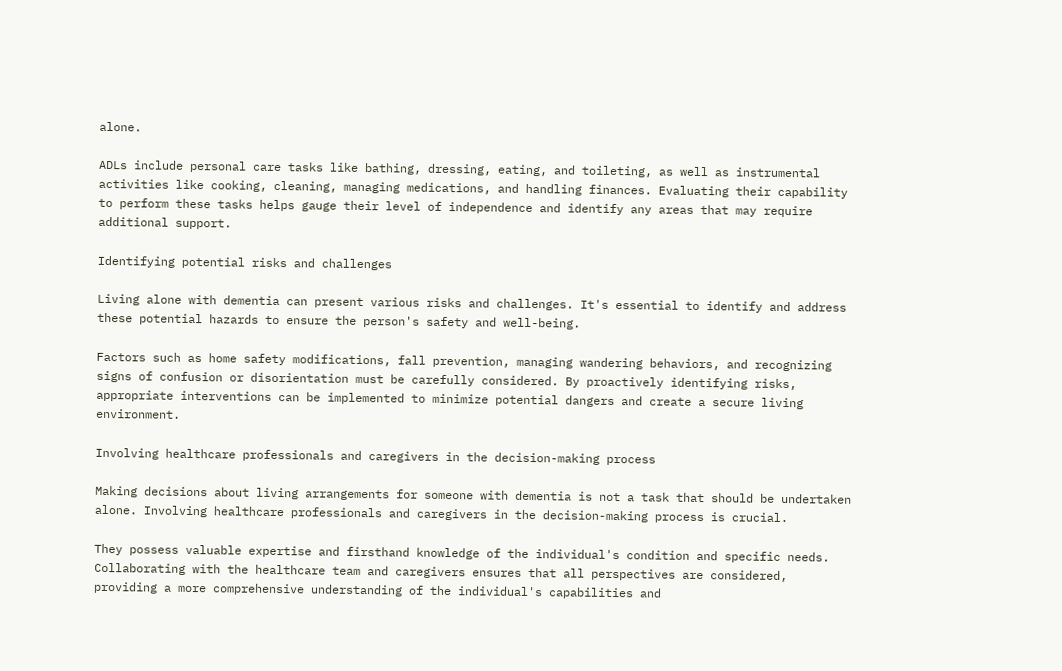alone.

ADLs include personal care tasks like bathing, dressing, eating, and toileting, as well as instrumental activities like cooking, cleaning, managing medications, and handling finances. Evaluating their capability to perform these tasks helps gauge their level of independence and identify any areas that may require additional support.

Identifying potential risks and challenges

Living alone with dementia can present various risks and challenges. It's essential to identify and address these potential hazards to ensure the person's safety and well-being.

Factors such as home safety modifications, fall prevention, managing wandering behaviors, and recognizing signs of confusion or disorientation must be carefully considered. By proactively identifying risks, appropriate interventions can be implemented to minimize potential dangers and create a secure living environment.

Involving healthcare professionals and caregivers in the decision-making process

Making decisions about living arrangements for someone with dementia is not a task that should be undertaken alone. Involving healthcare professionals and caregivers in the decision-making process is crucial.

They possess valuable expertise and firsthand knowledge of the individual's condition and specific needs. Collaborating with the healthcare team and caregivers ensures that all perspectives are considered, providing a more comprehensive understanding of the individual's capabilities and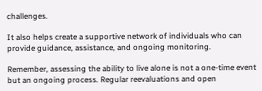challenges.

It also helps create a supportive network of individuals who can provide guidance, assistance, and ongoing monitoring.

Remember, assessing the ability to live alone is not a one-time event but an ongoing process. Regular reevaluations and open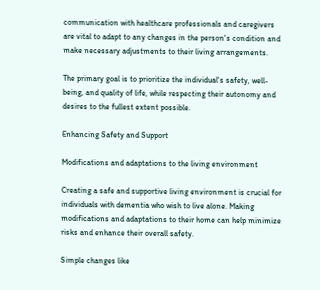communication with healthcare professionals and caregivers are vital to adapt to any changes in the person's condition and make necessary adjustments to their living arrangements.

The primary goal is to prioritize the individual's safety, well-being, and quality of life, while respecting their autonomy and desires to the fullest extent possible.

Enhancing Safety and Support

Modifications and adaptations to the living environment

Creating a safe and supportive living environment is crucial for individuals with dementia who wish to live alone. Making modifications and adaptations to their home can help minimize risks and enhance their overall safety.

Simple changes like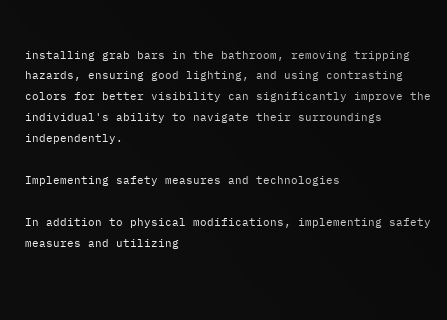installing grab bars in the bathroom, removing tripping hazards, ensuring good lighting, and using contrasting colors for better visibility can significantly improve the individual's ability to navigate their surroundings independently.

Implementing safety measures and technologies

In addition to physical modifications, implementing safety measures and utilizing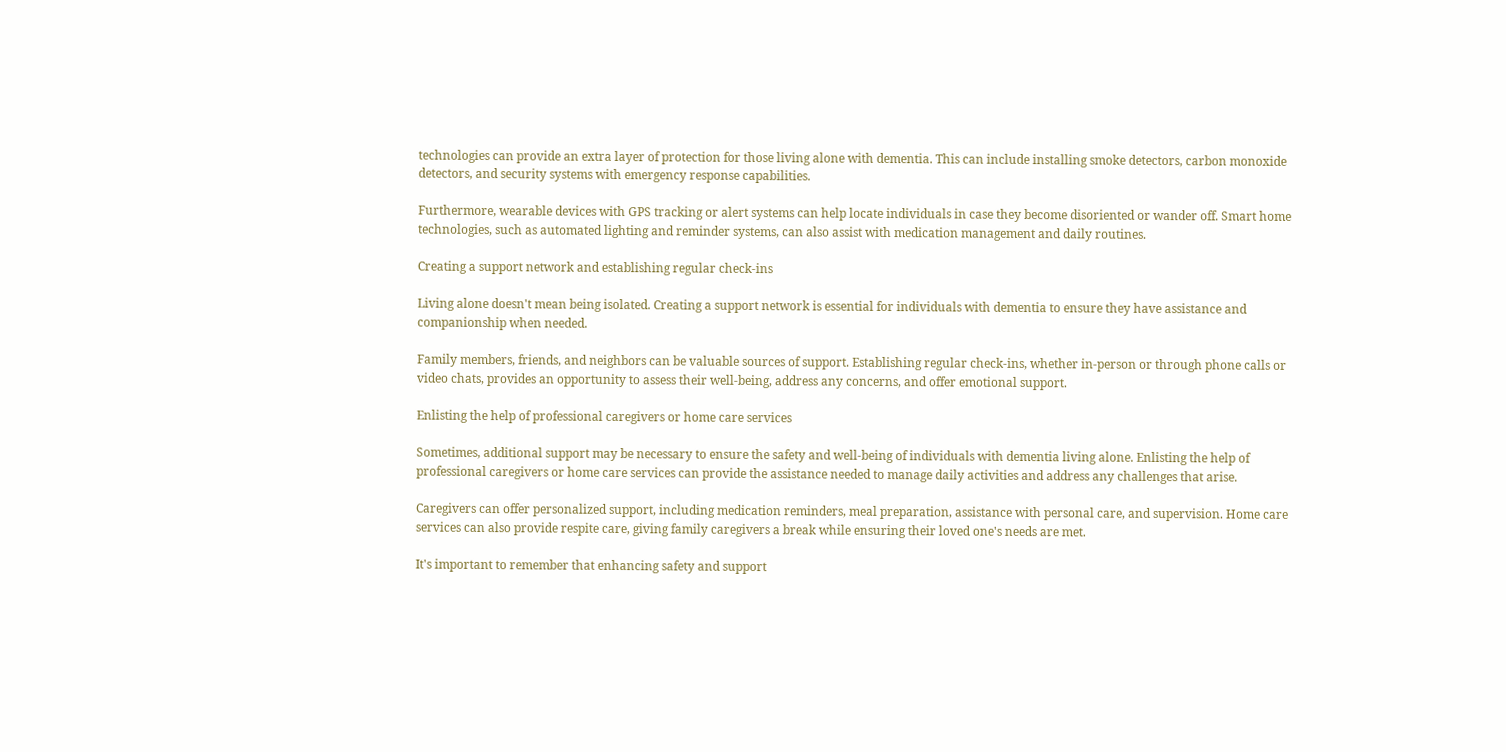technologies can provide an extra layer of protection for those living alone with dementia. This can include installing smoke detectors, carbon monoxide detectors, and security systems with emergency response capabilities.

Furthermore, wearable devices with GPS tracking or alert systems can help locate individuals in case they become disoriented or wander off. Smart home technologies, such as automated lighting and reminder systems, can also assist with medication management and daily routines.

Creating a support network and establishing regular check-ins

Living alone doesn't mean being isolated. Creating a support network is essential for individuals with dementia to ensure they have assistance and companionship when needed.

Family members, friends, and neighbors can be valuable sources of support. Establishing regular check-ins, whether in-person or through phone calls or video chats, provides an opportunity to assess their well-being, address any concerns, and offer emotional support.

Enlisting the help of professional caregivers or home care services

Sometimes, additional support may be necessary to ensure the safety and well-being of individuals with dementia living alone. Enlisting the help of professional caregivers or home care services can provide the assistance needed to manage daily activities and address any challenges that arise.

Caregivers can offer personalized support, including medication reminders, meal preparation, assistance with personal care, and supervision. Home care services can also provide respite care, giving family caregivers a break while ensuring their loved one's needs are met.

It's important to remember that enhancing safety and support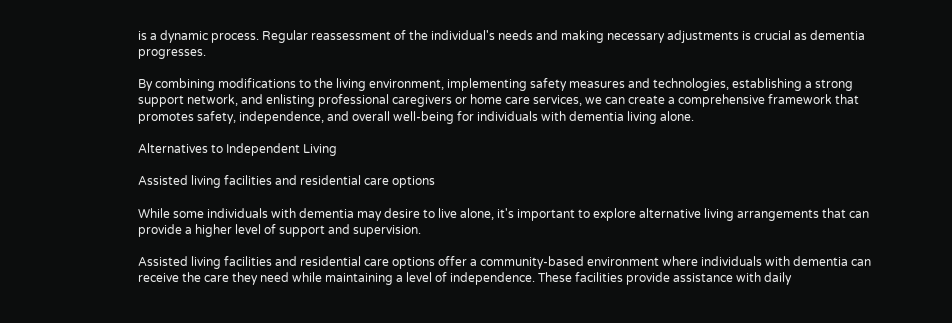is a dynamic process. Regular reassessment of the individual's needs and making necessary adjustments is crucial as dementia progresses.

By combining modifications to the living environment, implementing safety measures and technologies, establishing a strong support network, and enlisting professional caregivers or home care services, we can create a comprehensive framework that promotes safety, independence, and overall well-being for individuals with dementia living alone.

Alternatives to Independent Living

Assisted living facilities and residential care options

While some individuals with dementia may desire to live alone, it's important to explore alternative living arrangements that can provide a higher level of support and supervision.

Assisted living facilities and residential care options offer a community-based environment where individuals with dementia can receive the care they need while maintaining a level of independence. These facilities provide assistance with daily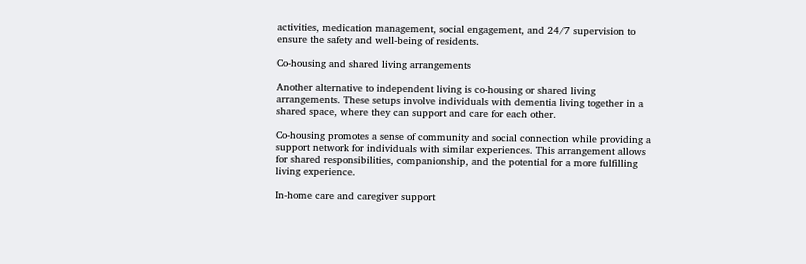activities, medication management, social engagement, and 24/7 supervision to ensure the safety and well-being of residents.

Co-housing and shared living arrangements

Another alternative to independent living is co-housing or shared living arrangements. These setups involve individuals with dementia living together in a shared space, where they can support and care for each other.

Co-housing promotes a sense of community and social connection while providing a support network for individuals with similar experiences. This arrangement allows for shared responsibilities, companionship, and the potential for a more fulfilling living experience.

In-home care and caregiver support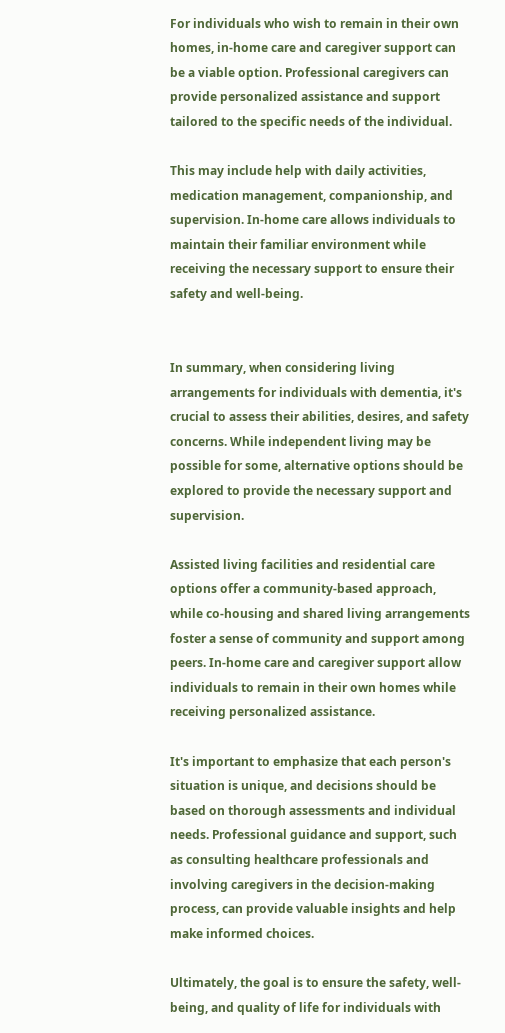For individuals who wish to remain in their own homes, in-home care and caregiver support can be a viable option. Professional caregivers can provide personalized assistance and support tailored to the specific needs of the individual.

This may include help with daily activities, medication management, companionship, and supervision. In-home care allows individuals to maintain their familiar environment while receiving the necessary support to ensure their safety and well-being.


In summary, when considering living arrangements for individuals with dementia, it's crucial to assess their abilities, desires, and safety concerns. While independent living may be possible for some, alternative options should be explored to provide the necessary support and supervision.

Assisted living facilities and residential care options offer a community-based approach, while co-housing and shared living arrangements foster a sense of community and support among peers. In-home care and caregiver support allow individuals to remain in their own homes while receiving personalized assistance.

It's important to emphasize that each person's situation is unique, and decisions should be based on thorough assessments and individual needs. Professional guidance and support, such as consulting healthcare professionals and involving caregivers in the decision-making process, can provide valuable insights and help make informed choices.

Ultimately, the goal is to ensure the safety, well-being, and quality of life for individuals with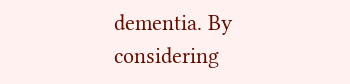dementia. By considering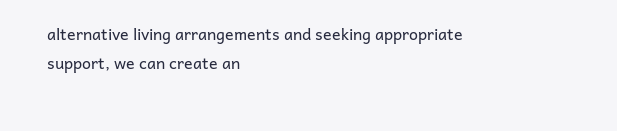alternative living arrangements and seeking appropriate support, we can create an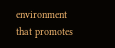environment that promotes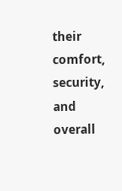their comfort, security, and overall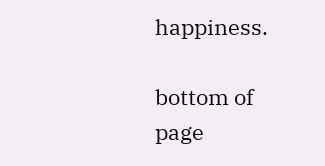happiness.

bottom of page